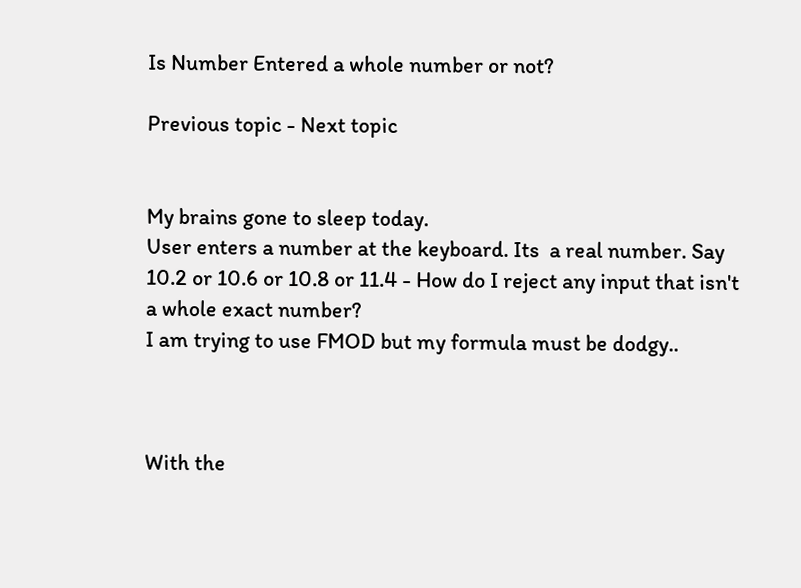Is Number Entered a whole number or not?

Previous topic - Next topic


My brains gone to sleep today.
User enters a number at the keyboard. Its  a real number. Say 10.2 or 10.6 or 10.8 or 11.4 - How do I reject any input that isn't a whole exact number?
I am trying to use FMOD but my formula must be dodgy..



With the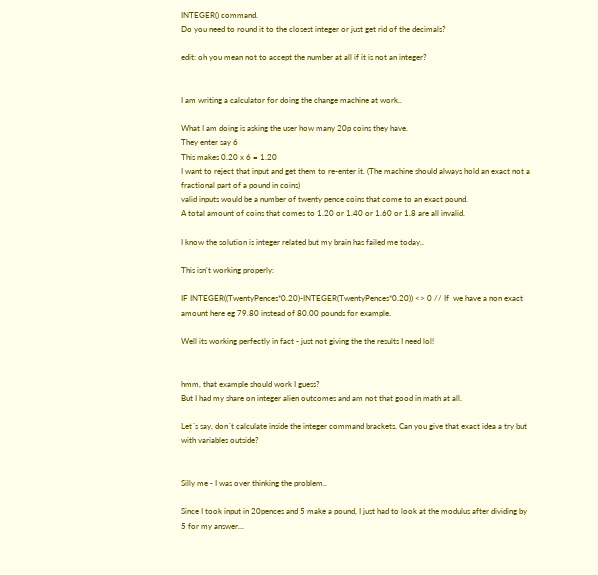INTEGER() command.
Do you need to round it to the closest integer or just get rid of the decimals?

edit: oh you mean not to accept the number at all if it is not an integer?


I am writing a calculator for doing the change machine at work..

What I am doing is asking the user how many 20p coins they have.
They enter say 6
This makes 0.20 x 6 = 1.20
I want to reject that input and get them to re-enter it. (The machine should always hold an exact not a fractional part of a pound in coins)
valid inputs would be a number of twenty pence coins that come to an exact pound.
A total amount of coins that comes to 1.20 or 1.40 or 1.60 or 1.8 are all invalid.

I know the solution is integer related but my brain has failed me today..

This isn't working properly:

IF INTEGER((TwentyPences*0.20)-INTEGER(TwentyPences*0.20)) <> 0 // If  we have a non exact amount here eg 79.80 instead of 80.00 pounds for example.

Well its working perfectly in fact - just not giving the the results I need lol!


hmm, that example should work I guess?
But I had my share on integer alien outcomes and am not that good in math at all.

Let´s say, don´t calculate inside the integer command brackets. Can you give that exact idea a try but with variables outside?


Silly me - I was over thinking the problem..

Since I took input in 20pences and 5 make a pound, I just had to look at the modulus after dividing by 5 for my answer...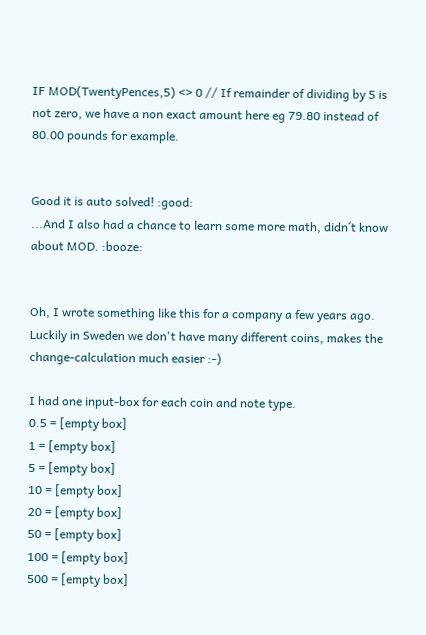IF MOD(TwentyPences,5) <> 0 // If remainder of dividing by 5 is not zero, we have a non exact amount here eg 79.80 instead of 80.00 pounds for example.


Good it is auto solved! :good:
...And I also had a chance to learn some more math, didn´t know about MOD. :booze:


Oh, I wrote something like this for a company a few years ago. Luckily in Sweden we don't have many different coins, makes the change-calculation much easier :-)

I had one input-box for each coin and note type.
0.5 = [empty box]
1 = [empty box]
5 = [empty box]
10 = [empty box]
20 = [empty box]
50 = [empty box]
100 = [empty box]
500 = [empty box]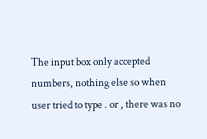The input box only accepted numbers, nothing else so when user tried to type . or , there was no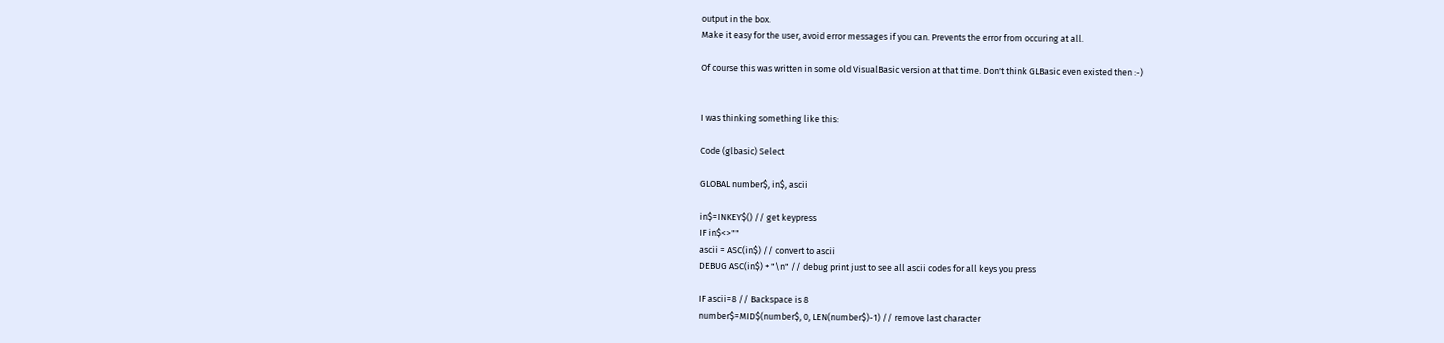output in the box.
Make it easy for the user, avoid error messages if you can. Prevents the error from occuring at all.

Of course this was written in some old VisualBasic version at that time. Don't think GLBasic even existed then :-)


I was thinking something like this:

Code (glbasic) Select

GLOBAL number$, in$, ascii

in$=INKEY$() // get keypress
IF in$<>""
ascii = ASC(in$) // convert to ascii
DEBUG ASC(in$) + "\n" // debug print just to see all ascii codes for all keys you press

IF ascii=8 // Backspace is 8
number$=MID$(number$, 0, LEN(number$)-1) // remove last character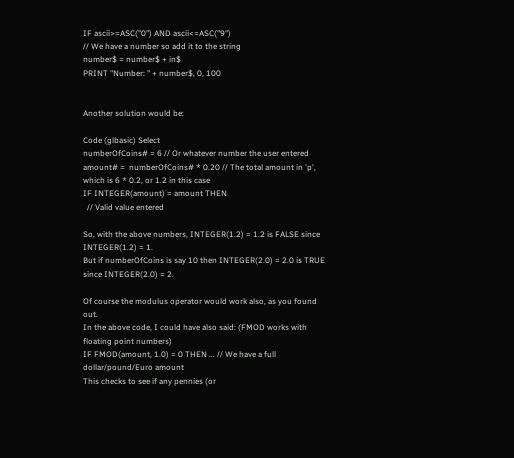IF ascii>=ASC("0") AND ascii<=ASC("9")
// We have a number so add it to the string
number$ = number$ + in$
PRINT "Number: " + number$, 0, 100


Another solution would be:

Code (glbasic) Select
numberOfCoins# = 6 // Or whatever number the user entered
amount# =  numberOfCoins# * 0.20 // The total amount in 'p', which is 6 * 0.2, or 1.2 in this case
IF INTEGER(amount) = amount THEN
  // Valid value entered

So, with the above numbers, INTEGER(1.2) = 1.2 is FALSE since INTEGER(1.2) = 1.
But if numberOfCoins is say 10 then INTEGER(2.0) = 2.0 is TRUE since INTEGER(2.0) = 2.

Of course the modulus operator would work also, as you found out.
In the above code, I could have also said: (FMOD works with floating point numbers)
IF FMOD(amount, 1.0) = 0 THEN ... // We have a full dollar/pound/Euro amount
This checks to see if any pennies (or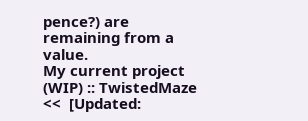pence?) are remaining from a value.
My current project (WIP) :: TwistedMaze <<  [Updated: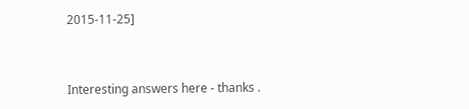2015-11-25]


Interesting answers here - thanks .